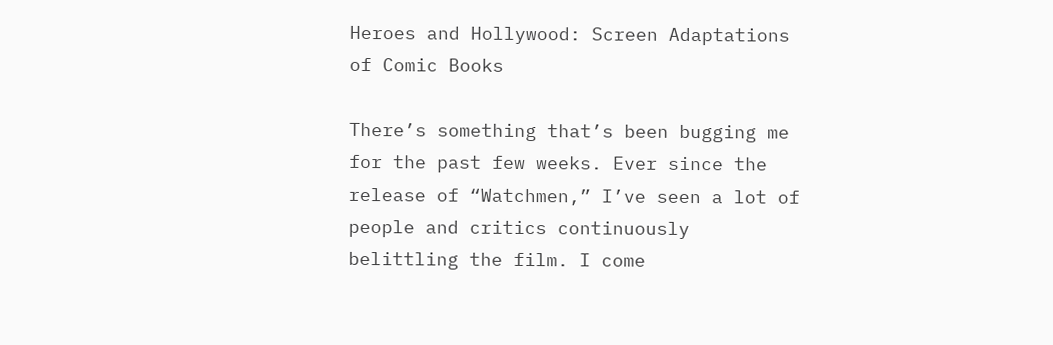Heroes and Hollywood: Screen Adaptations of Comic Books

There’s something that’s been bugging me for the past few weeks. Ever since the release of “Watchmen,” I’ve seen a lot of people and critics continuously belittling the film. I come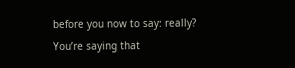before you now to say: really? You’re saying that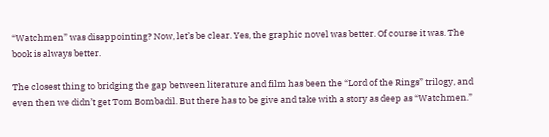“Watchmen” was disappointing? Now, let’s be clear. Yes, the graphic novel was better. Of course it was. The book is always better.

The closest thing to bridging the gap between literature and film has been the “Lord of the Rings” trilogy, and even then we didn’t get Tom Bombadil. But there has to be give and take with a story as deep as “Watchmen.”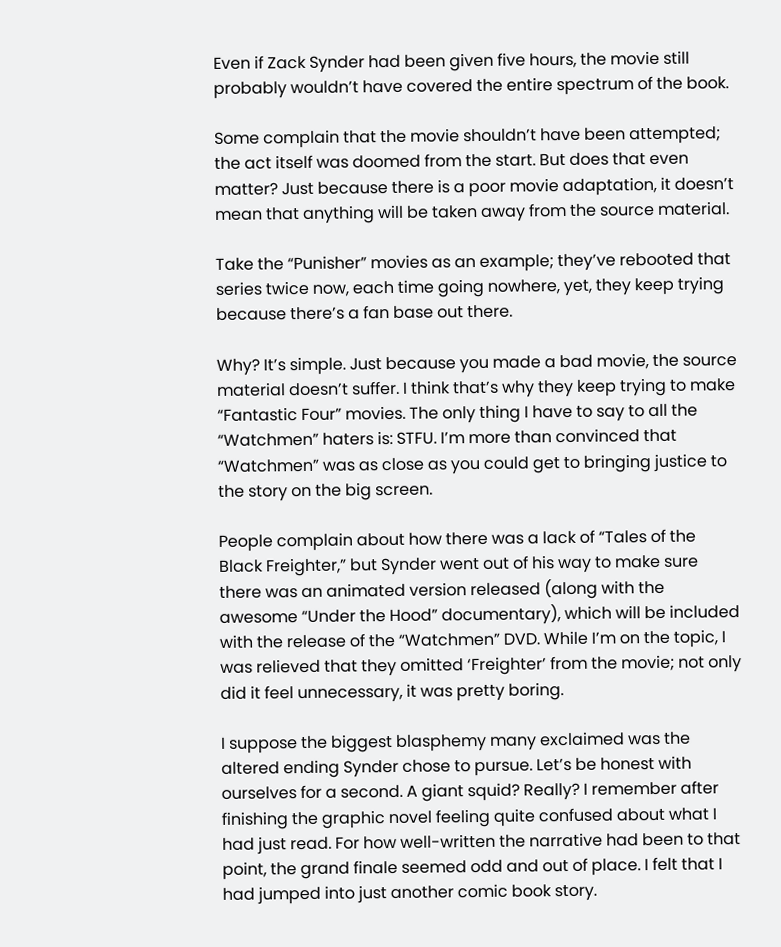Even if Zack Synder had been given five hours, the movie still probably wouldn’t have covered the entire spectrum of the book.

Some complain that the movie shouldn’t have been attempted; the act itself was doomed from the start. But does that even matter? Just because there is a poor movie adaptation, it doesn’t mean that anything will be taken away from the source material.

Take the “Punisher” movies as an example; they’ve rebooted that series twice now, each time going nowhere, yet, they keep trying because there’s a fan base out there.

Why? It’s simple. Just because you made a bad movie, the source material doesn’t suffer. I think that’s why they keep trying to make “Fantastic Four” movies. The only thing I have to say to all the “Watchmen” haters is: STFU. I’m more than convinced that “Watchmen” was as close as you could get to bringing justice to the story on the big screen.

People complain about how there was a lack of “Tales of the Black Freighter,” but Synder went out of his way to make sure there was an animated version released (along with the awesome “Under the Hood” documentary), which will be included with the release of the “Watchmen” DVD. While I’m on the topic, I was relieved that they omitted ‘Freighter’ from the movie; not only did it feel unnecessary, it was pretty boring.

I suppose the biggest blasphemy many exclaimed was the altered ending Synder chose to pursue. Let’s be honest with ourselves for a second. A giant squid? Really? I remember after finishing the graphic novel feeling quite confused about what I had just read. For how well-written the narrative had been to that point, the grand finale seemed odd and out of place. I felt that I had jumped into just another comic book story.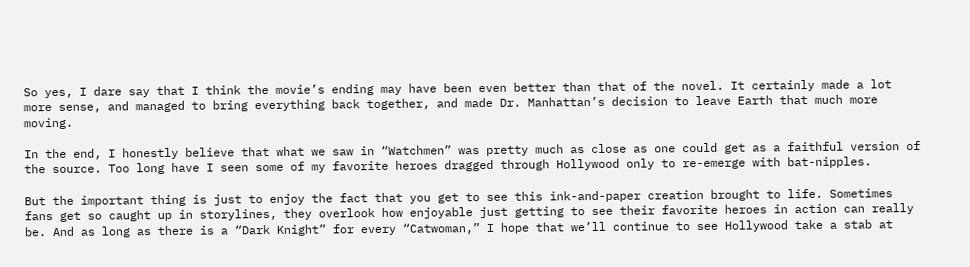So yes, I dare say that I think the movie’s ending may have been even better than that of the novel. It certainly made a lot more sense, and managed to bring everything back together, and made Dr. Manhattan’s decision to leave Earth that much more moving.

In the end, I honestly believe that what we saw in “Watchmen” was pretty much as close as one could get as a faithful version of the source. Too long have I seen some of my favorite heroes dragged through Hollywood only to re-emerge with bat-nipples.

But the important thing is just to enjoy the fact that you get to see this ink-and-paper creation brought to life. Sometimes fans get so caught up in storylines, they overlook how enjoyable just getting to see their favorite heroes in action can really be. And as long as there is a “Dark Knight” for every “Catwoman,” I hope that we’ll continue to see Hollywood take a stab at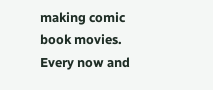making comic book movies. Every now and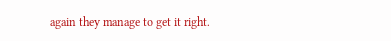again they manage to get it right.